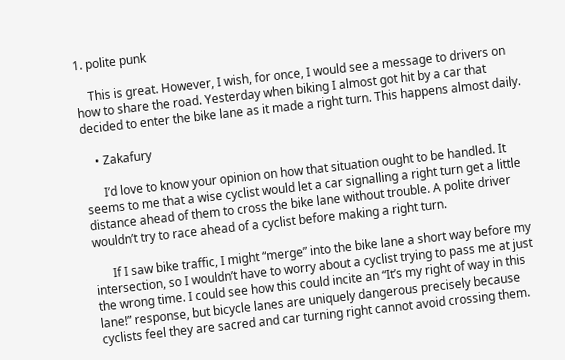1. polite punk

    This is great. However, I wish, for once, I would see a message to drivers on how to share the road. Yesterday when biking I almost got hit by a car that decided to enter the bike lane as it made a right turn. This happens almost daily.

    • Zakafury

      I’d love to know your opinion on how that situation ought to be handled. It seems to me that a wise cyclist would let a car signalling a right turn get a little distance ahead of them to cross the bike lane without trouble. A polite driver wouldn’t try to race ahead of a cyclist before making a right turn.

      If I saw bike traffic, I might “merge” into the bike lane a short way before my intersection, so I wouldn’t have to worry about a cyclist trying to pass me at just the wrong time. I could see how this could incite an “It’s my right of way in this lane!” response, but bicycle lanes are uniquely dangerous precisely because cyclists feel they are sacred and car turning right cannot avoid crossing them.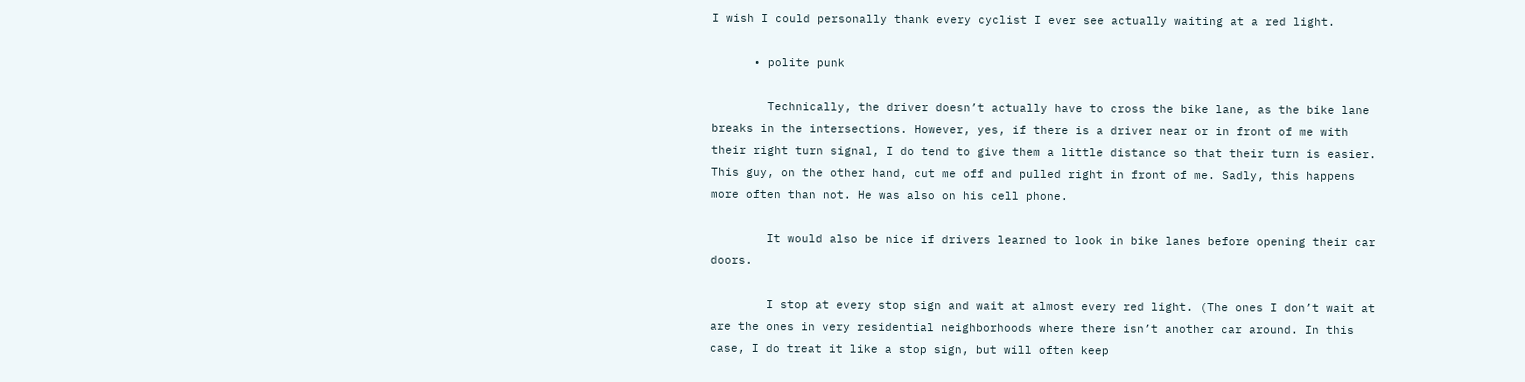I wish I could personally thank every cyclist I ever see actually waiting at a red light.

      • polite punk

        Technically, the driver doesn’t actually have to cross the bike lane, as the bike lane breaks in the intersections. However, yes, if there is a driver near or in front of me with their right turn signal, I do tend to give them a little distance so that their turn is easier. This guy, on the other hand, cut me off and pulled right in front of me. Sadly, this happens more often than not. He was also on his cell phone.

        It would also be nice if drivers learned to look in bike lanes before opening their car doors.

        I stop at every stop sign and wait at almost every red light. (The ones I don’t wait at are the ones in very residential neighborhoods where there isn’t another car around. In this case, I do treat it like a stop sign, but will often keep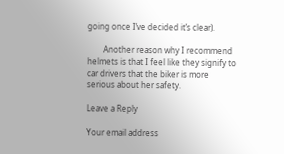going once I’ve decided it’s clear).

        Another reason why I recommend helmets is that I feel like they signify to car drivers that the biker is more serious about her safety.

Leave a Reply

Your email address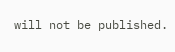will not be published.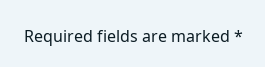Required fields are marked *